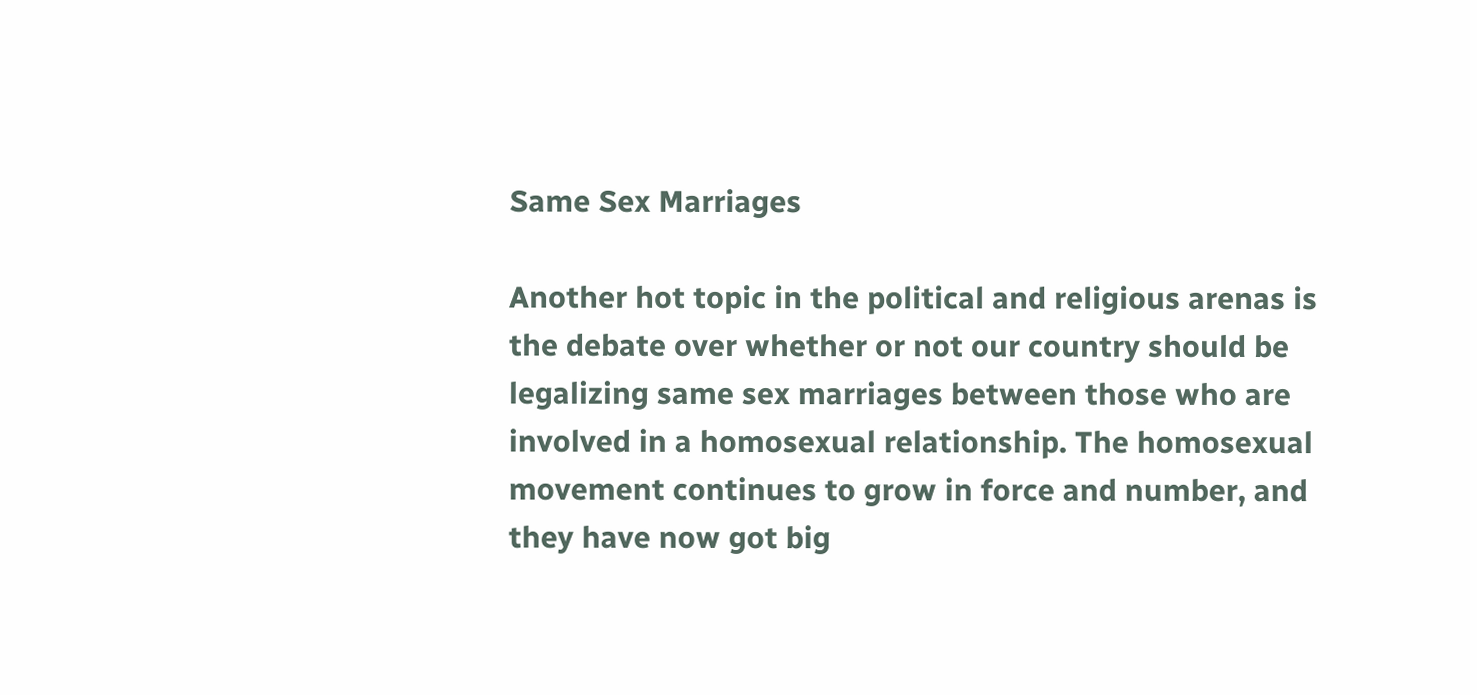Same Sex Marriages

Another hot topic in the political and religious arenas is the debate over whether or not our country should be legalizing same sex marriages between those who are involved in a homosexual relationship. The homosexual movement continues to grow in force and number, and they have now got big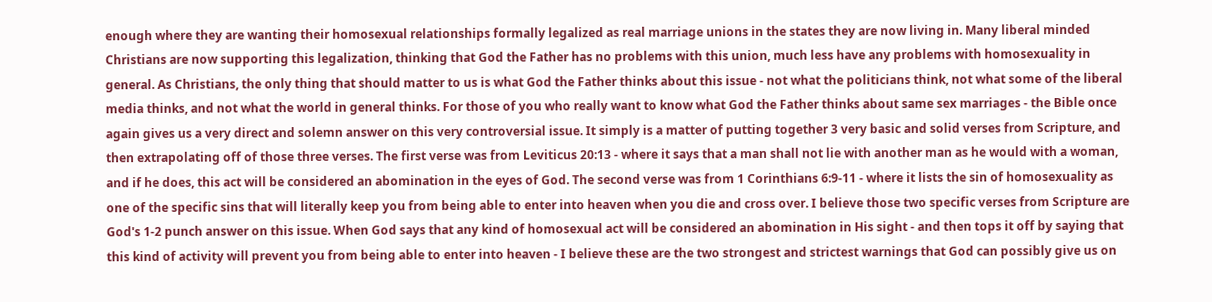enough where they are wanting their homosexual relationships formally legalized as real marriage unions in the states they are now living in. Many liberal minded Christians are now supporting this legalization, thinking that God the Father has no problems with this union, much less have any problems with homosexuality in general. As Christians, the only thing that should matter to us is what God the Father thinks about this issue - not what the politicians think, not what some of the liberal media thinks, and not what the world in general thinks. For those of you who really want to know what God the Father thinks about same sex marriages - the Bible once again gives us a very direct and solemn answer on this very controversial issue. It simply is a matter of putting together 3 very basic and solid verses from Scripture, and then extrapolating off of those three verses. The first verse was from Leviticus 20:13 - where it says that a man shall not lie with another man as he would with a woman, and if he does, this act will be considered an abomination in the eyes of God. The second verse was from 1 Corinthians 6:9-11 - where it lists the sin of homosexuality as one of the specific sins that will literally keep you from being able to enter into heaven when you die and cross over. I believe those two specific verses from Scripture are God's 1-2 punch answer on this issue. When God says that any kind of homosexual act will be considered an abomination in His sight - and then tops it off by saying that this kind of activity will prevent you from being able to enter into heaven - I believe these are the two strongest and strictest warnings that God can possibly give us on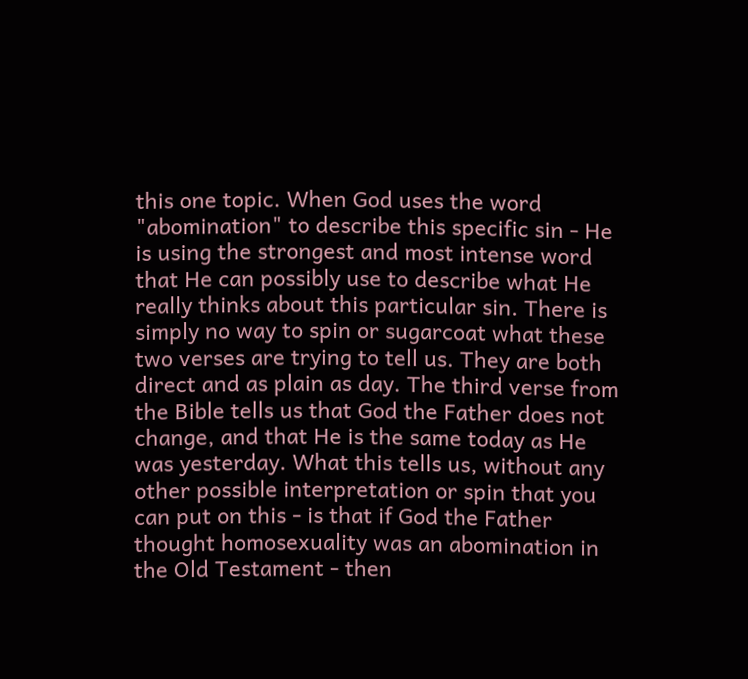this one topic. When God uses the word "abomination" to describe this specific sin - He is using the strongest and most intense word that He can possibly use to describe what He really thinks about this particular sin. There is simply no way to spin or sugarcoat what these two verses are trying to tell us. They are both direct and as plain as day. The third verse from the Bible tells us that God the Father does not change, and that He is the same today as He was yesterday. What this tells us, without any other possible interpretation or spin that you can put on this - is that if God the Father thought homosexuality was an abomination in the Old Testament - then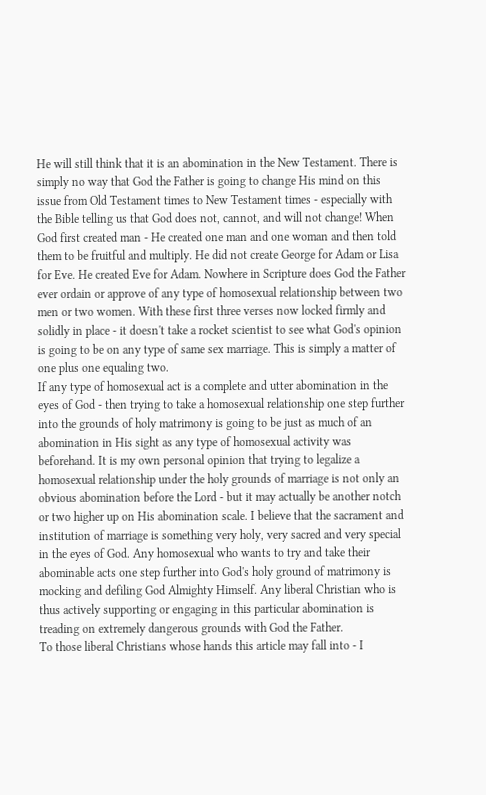He will still think that it is an abomination in the New Testament. There is simply no way that God the Father is going to change His mind on this issue from Old Testament times to New Testament times - especially with the Bible telling us that God does not, cannot, and will not change! When God first created man - He created one man and one woman and then told them to be fruitful and multiply. He did not create George for Adam or Lisa for Eve. He created Eve for Adam. Nowhere in Scripture does God the Father ever ordain or approve of any type of homosexual relationship between two men or two women. With these first three verses now locked firmly and solidly in place - it doesn't take a rocket scientist to see what God's opinion is going to be on any type of same sex marriage. This is simply a matter of one plus one equaling two.
If any type of homosexual act is a complete and utter abomination in the eyes of God - then trying to take a homosexual relationship one step further into the grounds of holy matrimony is going to be just as much of an abomination in His sight as any type of homosexual activity was beforehand. It is my own personal opinion that trying to legalize a homosexual relationship under the holy grounds of marriage is not only an obvious abomination before the Lord - but it may actually be another notch or two higher up on His abomination scale. I believe that the sacrament and institution of marriage is something very holy, very sacred and very special in the eyes of God. Any homosexual who wants to try and take their abominable acts one step further into God's holy ground of matrimony is mocking and defiling God Almighty Himself. Any liberal Christian who is thus actively supporting or engaging in this particular abomination is treading on extremely dangerous grounds with God the Father.
To those liberal Christians whose hands this article may fall into - I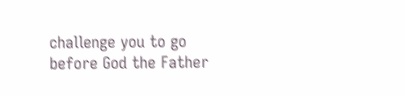challenge you to go before God the Father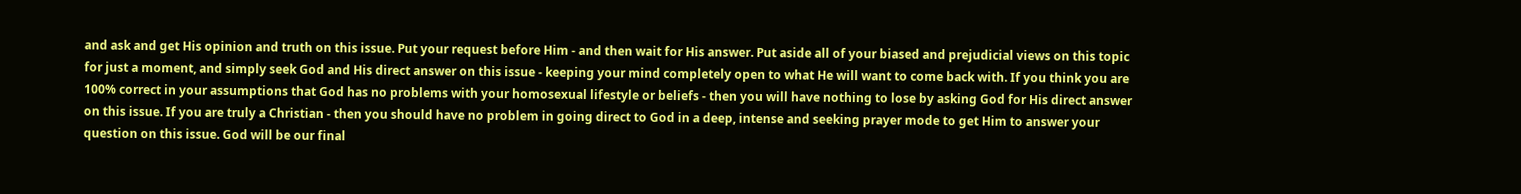and ask and get His opinion and truth on this issue. Put your request before Him - and then wait for His answer. Put aside all of your biased and prejudicial views on this topic for just a moment, and simply seek God and His direct answer on this issue - keeping your mind completely open to what He will want to come back with. If you think you are 100% correct in your assumptions that God has no problems with your homosexual lifestyle or beliefs - then you will have nothing to lose by asking God for His direct answer on this issue. If you are truly a Christian - then you should have no problem in going direct to God in a deep, intense and seeking prayer mode to get Him to answer your question on this issue. God will be our final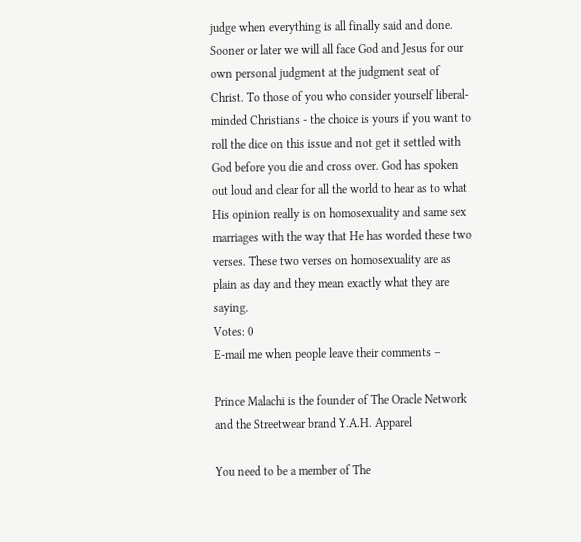judge when everything is all finally said and done. Sooner or later we will all face God and Jesus for our own personal judgment at the judgment seat of Christ. To those of you who consider yourself liberal-minded Christians - the choice is yours if you want to roll the dice on this issue and not get it settled with God before you die and cross over. God has spoken out loud and clear for all the world to hear as to what His opinion really is on homosexuality and same sex marriages with the way that He has worded these two verses. These two verses on homosexuality are as plain as day and they mean exactly what they are saying.
Votes: 0
E-mail me when people leave their comments –

Prince Malachi is the founder of The Oracle Network and the Streetwear brand Y.A.H. Apparel

You need to be a member of The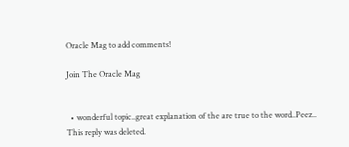Oracle Mag to add comments!

Join The Oracle Mag


  • wonderful topic..great explanation of the are true to the word..Peez..
This reply was deleted.